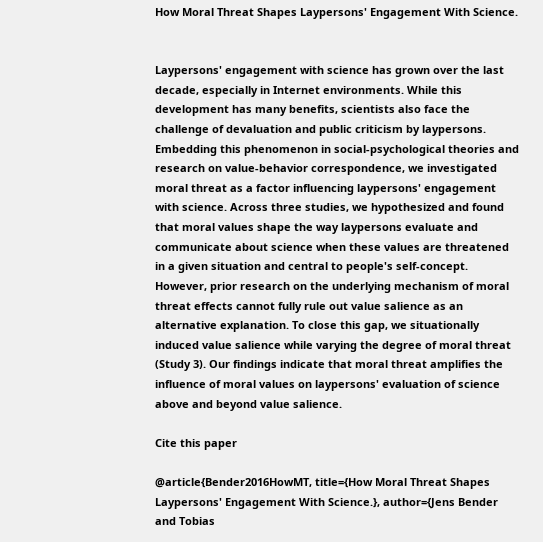How Moral Threat Shapes Laypersons' Engagement With Science.


Laypersons' engagement with science has grown over the last decade, especially in Internet environments. While this development has many benefits, scientists also face the challenge of devaluation and public criticism by laypersons. Embedding this phenomenon in social-psychological theories and research on value-behavior correspondence, we investigated moral threat as a factor influencing laypersons' engagement with science. Across three studies, we hypothesized and found that moral values shape the way laypersons evaluate and communicate about science when these values are threatened in a given situation and central to people's self-concept. However, prior research on the underlying mechanism of moral threat effects cannot fully rule out value salience as an alternative explanation. To close this gap, we situationally induced value salience while varying the degree of moral threat (Study 3). Our findings indicate that moral threat amplifies the influence of moral values on laypersons' evaluation of science above and beyond value salience.

Cite this paper

@article{Bender2016HowMT, title={How Moral Threat Shapes Laypersons' Engagement With Science.}, author={Jens Bender and Tobias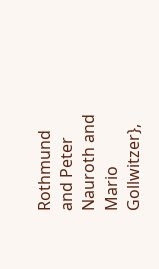Rothmund and Peter Nauroth and Mario Gollwitzer},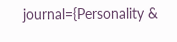journal={Personality &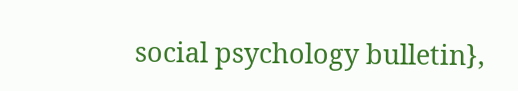social psychology bulletin},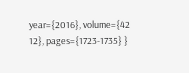year={2016}, volume={42 12}, pages={1723-1735} }